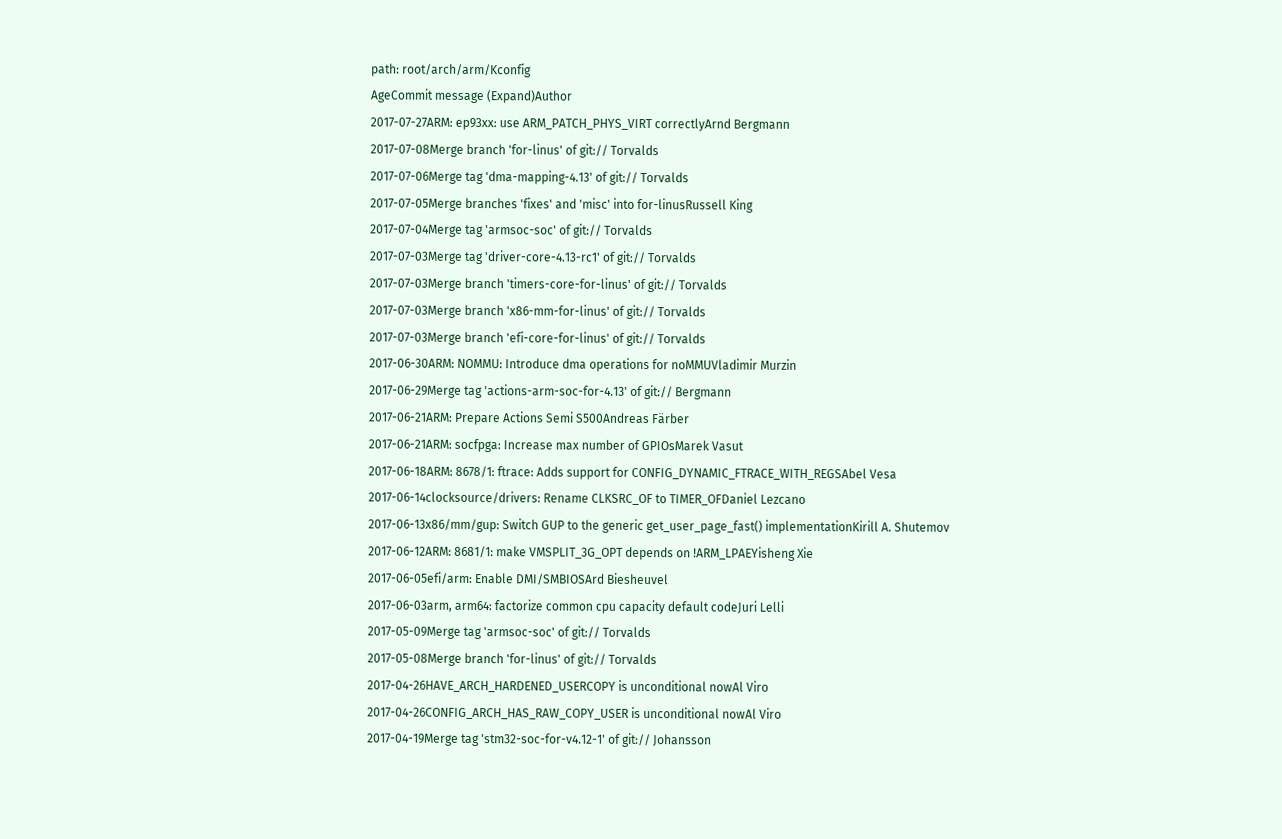path: root/arch/arm/Kconfig
AgeCommit message (Expand)Author
2017-07-27ARM: ep93xx: use ARM_PATCH_PHYS_VIRT correctlyArnd Bergmann
2017-07-08Merge branch 'for-linus' of git:// Torvalds
2017-07-06Merge tag 'dma-mapping-4.13' of git:// Torvalds
2017-07-05Merge branches 'fixes' and 'misc' into for-linusRussell King
2017-07-04Merge tag 'armsoc-soc' of git:// Torvalds
2017-07-03Merge tag 'driver-core-4.13-rc1' of git:// Torvalds
2017-07-03Merge branch 'timers-core-for-linus' of git:// Torvalds
2017-07-03Merge branch 'x86-mm-for-linus' of git:// Torvalds
2017-07-03Merge branch 'efi-core-for-linus' of git:// Torvalds
2017-06-30ARM: NOMMU: Introduce dma operations for noMMUVladimir Murzin
2017-06-29Merge tag 'actions-arm-soc-for-4.13' of git:// Bergmann
2017-06-21ARM: Prepare Actions Semi S500Andreas Färber
2017-06-21ARM: socfpga: Increase max number of GPIOsMarek Vasut
2017-06-18ARM: 8678/1: ftrace: Adds support for CONFIG_DYNAMIC_FTRACE_WITH_REGSAbel Vesa
2017-06-14clocksource/drivers: Rename CLKSRC_OF to TIMER_OFDaniel Lezcano
2017-06-13x86/mm/gup: Switch GUP to the generic get_user_page_fast() implementationKirill A. Shutemov
2017-06-12ARM: 8681/1: make VMSPLIT_3G_OPT depends on !ARM_LPAEYisheng Xie
2017-06-05efi/arm: Enable DMI/SMBIOSArd Biesheuvel
2017-06-03arm, arm64: factorize common cpu capacity default codeJuri Lelli
2017-05-09Merge tag 'armsoc-soc' of git:// Torvalds
2017-05-08Merge branch 'for-linus' of git:// Torvalds
2017-04-26HAVE_ARCH_HARDENED_USERCOPY is unconditional nowAl Viro
2017-04-26CONFIG_ARCH_HAS_RAW_COPY_USER is unconditional nowAl Viro
2017-04-19Merge tag 'stm32-soc-for-v4.12-1' of git:// Johansson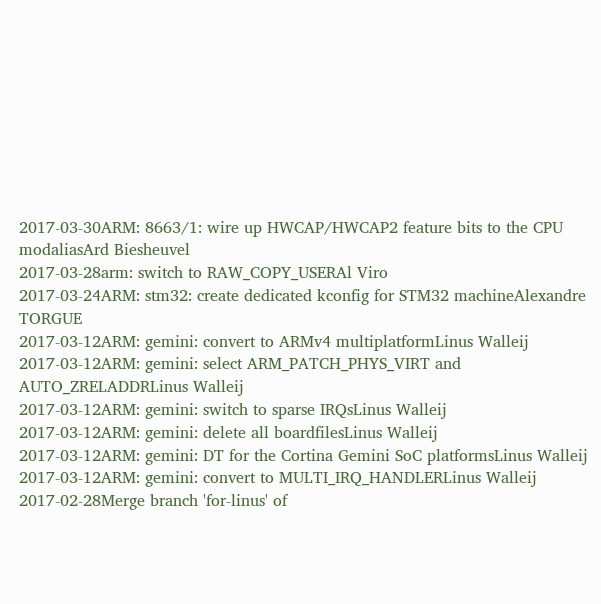2017-03-30ARM: 8663/1: wire up HWCAP/HWCAP2 feature bits to the CPU modaliasArd Biesheuvel
2017-03-28arm: switch to RAW_COPY_USERAl Viro
2017-03-24ARM: stm32: create dedicated kconfig for STM32 machineAlexandre TORGUE
2017-03-12ARM: gemini: convert to ARMv4 multiplatformLinus Walleij
2017-03-12ARM: gemini: select ARM_PATCH_PHYS_VIRT and AUTO_ZRELADDRLinus Walleij
2017-03-12ARM: gemini: switch to sparse IRQsLinus Walleij
2017-03-12ARM: gemini: delete all boardfilesLinus Walleij
2017-03-12ARM: gemini: DT for the Cortina Gemini SoC platformsLinus Walleij
2017-03-12ARM: gemini: convert to MULTI_IRQ_HANDLERLinus Walleij
2017-02-28Merge branch 'for-linus' of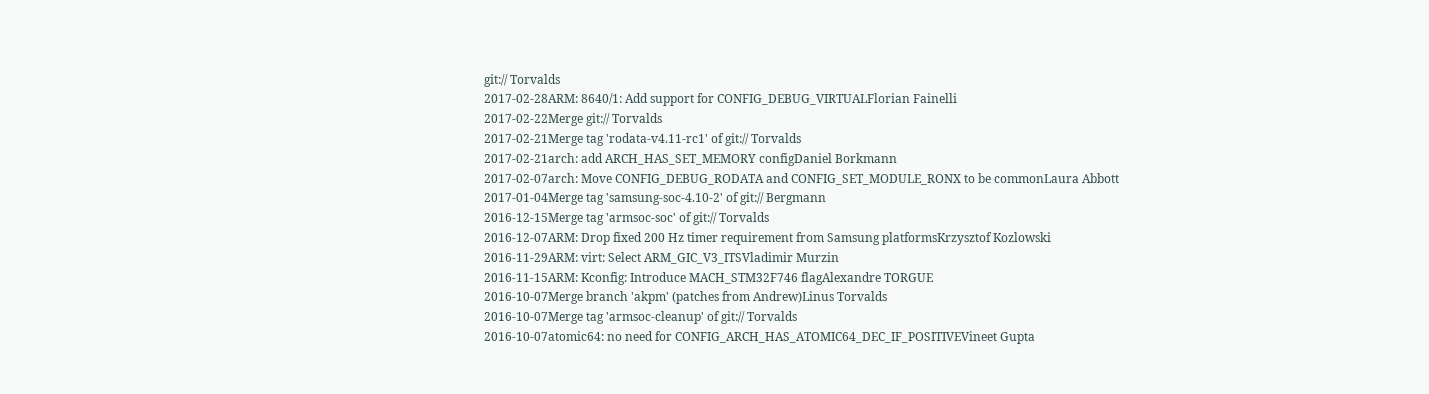git:// Torvalds
2017-02-28ARM: 8640/1: Add support for CONFIG_DEBUG_VIRTUALFlorian Fainelli
2017-02-22Merge git:// Torvalds
2017-02-21Merge tag 'rodata-v4.11-rc1' of git:// Torvalds
2017-02-21arch: add ARCH_HAS_SET_MEMORY configDaniel Borkmann
2017-02-07arch: Move CONFIG_DEBUG_RODATA and CONFIG_SET_MODULE_RONX to be commonLaura Abbott
2017-01-04Merge tag 'samsung-soc-4.10-2' of git:// Bergmann
2016-12-15Merge tag 'armsoc-soc' of git:// Torvalds
2016-12-07ARM: Drop fixed 200 Hz timer requirement from Samsung platformsKrzysztof Kozlowski
2016-11-29ARM: virt: Select ARM_GIC_V3_ITSVladimir Murzin
2016-11-15ARM: Kconfig: Introduce MACH_STM32F746 flagAlexandre TORGUE
2016-10-07Merge branch 'akpm' (patches from Andrew)Linus Torvalds
2016-10-07Merge tag 'armsoc-cleanup' of git:// Torvalds
2016-10-07atomic64: no need for CONFIG_ARCH_HAS_ATOMIC64_DEC_IF_POSITIVEVineet Gupta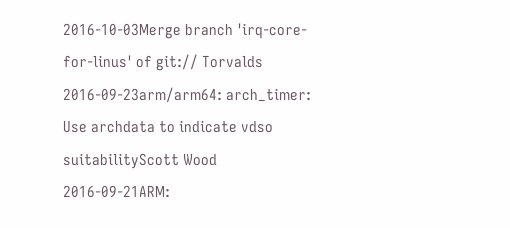2016-10-03Merge branch 'irq-core-for-linus' of git:// Torvalds
2016-09-23arm/arm64: arch_timer: Use archdata to indicate vdso suitabilityScott Wood
2016-09-21ARM: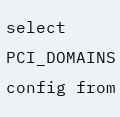select PCI_DOMAINS config from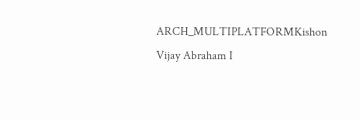ARCH_MULTIPLATFORMKishon Vijay Abraham I